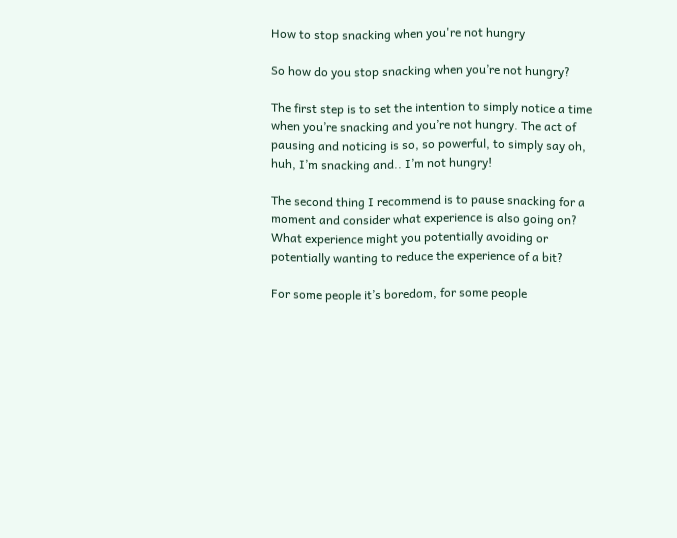How to stop snacking when you're not hungry

So how do you stop snacking when you’re not hungry?

The first step is to set the intention to simply notice a time when you’re snacking and you’re not hungry. The act of pausing and noticing is so, so powerful, to simply say oh, huh, I’m snacking and.. I’m not hungry!

The second thing I recommend is to pause snacking for a moment and consider what experience is also going on? What experience might you potentially avoiding or potentially wanting to reduce the experience of a bit?

For some people it’s boredom, for some people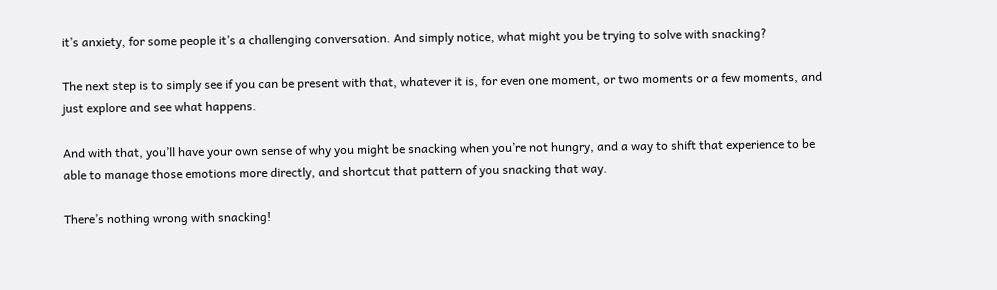it’s anxiety, for some people it’s a challenging conversation. And simply notice, what might you be trying to solve with snacking?

The next step is to simply see if you can be present with that, whatever it is, for even one moment, or two moments or a few moments, and just explore and see what happens.

And with that, you’ll have your own sense of why you might be snacking when you’re not hungry, and a way to shift that experience to be able to manage those emotions more directly, and shortcut that pattern of you snacking that way.

There’s nothing wrong with snacking!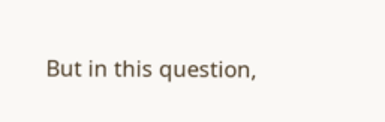But in this question,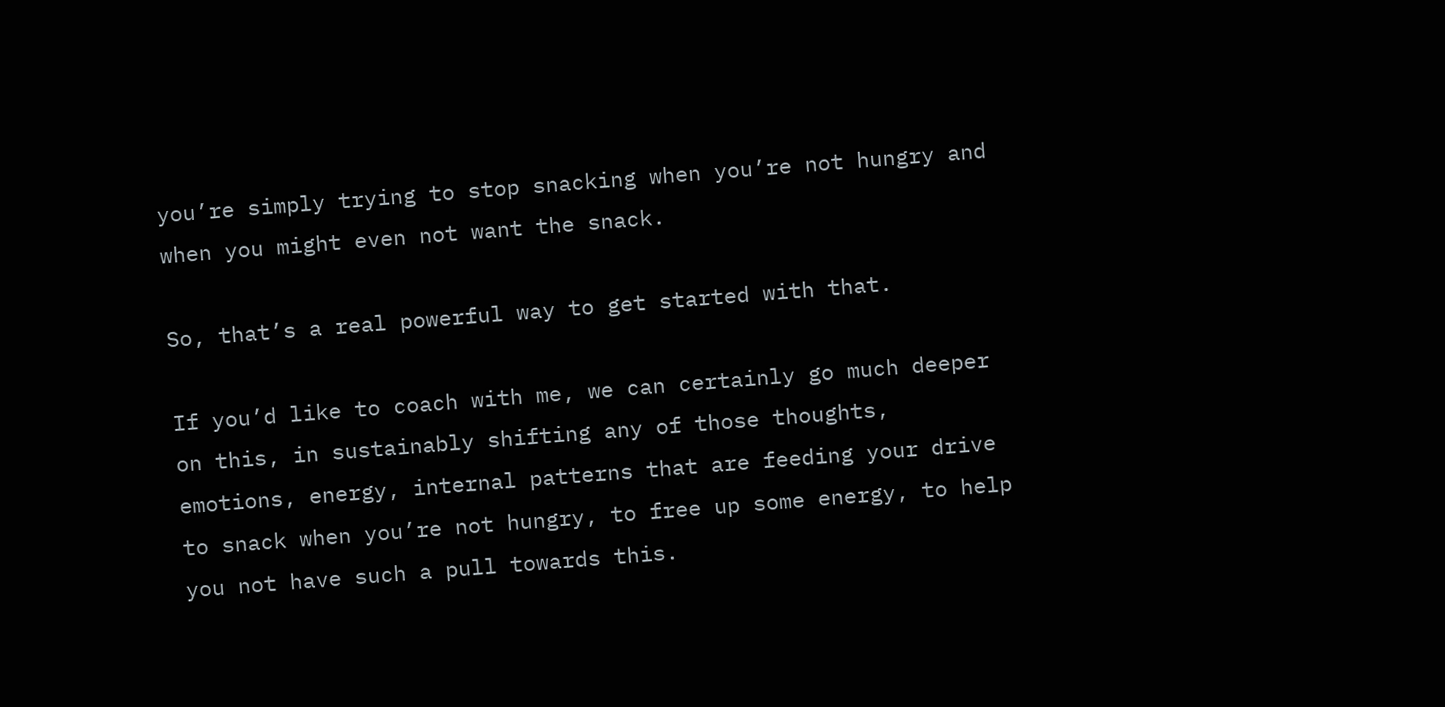you’re simply trying to stop snacking when you’re not hungry and when you might even not want the snack.

So, that’s a real powerful way to get started with that.

If you’d like to coach with me, we can certainly go much deeper on this, in sustainably shifting any of those thoughts, emotions, energy, internal patterns that are feeding your drive to snack when you’re not hungry, to free up some energy, to help you not have such a pull towards this.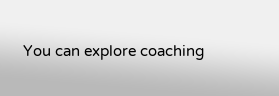You can explore coaching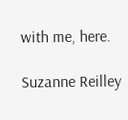with me, here.

Suzanne Reilley